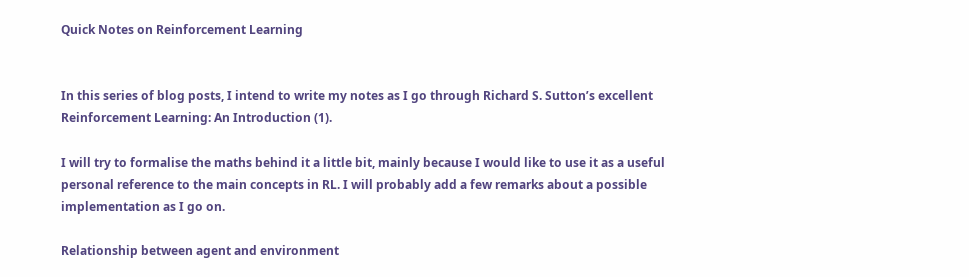Quick Notes on Reinforcement Learning


In this series of blog posts, I intend to write my notes as I go through Richard S. Sutton’s excellent Reinforcement Learning: An Introduction (1).

I will try to formalise the maths behind it a little bit, mainly because I would like to use it as a useful personal reference to the main concepts in RL. I will probably add a few remarks about a possible implementation as I go on.

Relationship between agent and environment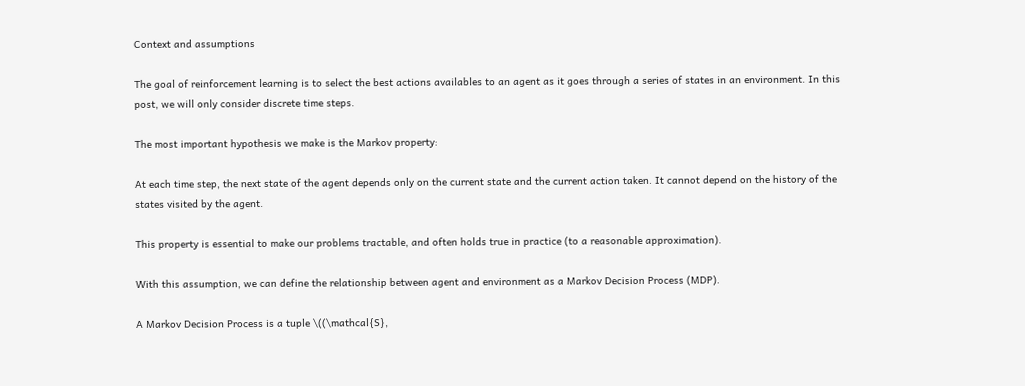Context and assumptions

The goal of reinforcement learning is to select the best actions availables to an agent as it goes through a series of states in an environment. In this post, we will only consider discrete time steps.

The most important hypothesis we make is the Markov property:

At each time step, the next state of the agent depends only on the current state and the current action taken. It cannot depend on the history of the states visited by the agent.

This property is essential to make our problems tractable, and often holds true in practice (to a reasonable approximation).

With this assumption, we can define the relationship between agent and environment as a Markov Decision Process (MDP).

A Markov Decision Process is a tuple \((\mathcal{S},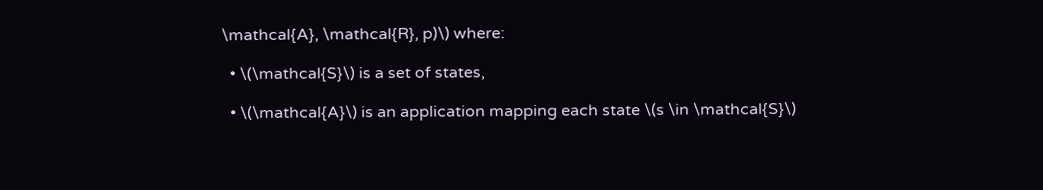\mathcal{A}, \mathcal{R}, p)\) where:

  • \(\mathcal{S}\) is a set of states,

  • \(\mathcal{A}\) is an application mapping each state \(s \in \mathcal{S}\)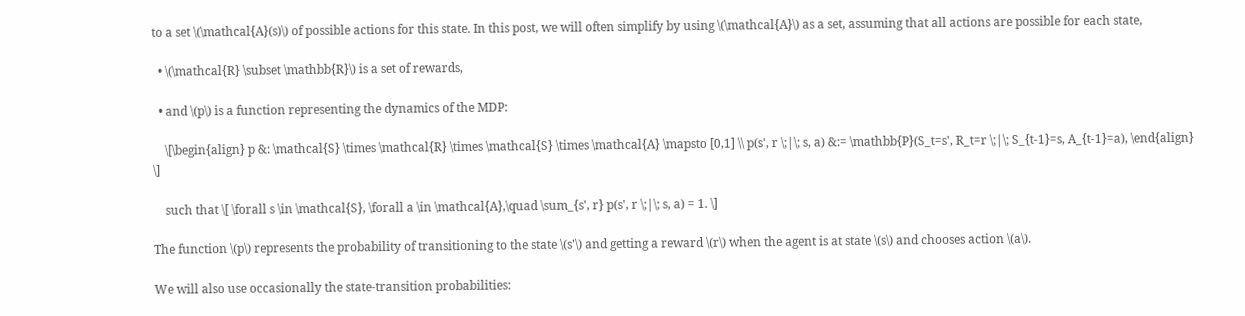to a set \(\mathcal{A}(s)\) of possible actions for this state. In this post, we will often simplify by using \(\mathcal{A}\) as a set, assuming that all actions are possible for each state,

  • \(\mathcal{R} \subset \mathbb{R}\) is a set of rewards,

  • and \(p\) is a function representing the dynamics of the MDP:

    \[\begin{align} p &: \mathcal{S} \times \mathcal{R} \times \mathcal{S} \times \mathcal{A} \mapsto [0,1] \\ p(s', r \;|\; s, a) &:= \mathbb{P}(S_t=s', R_t=r \;|\; S_{t-1}=s, A_{t-1}=a), \end{align} \]

    such that \[ \forall s \in \mathcal{S}, \forall a \in \mathcal{A},\quad \sum_{s', r} p(s', r \;|\; s, a) = 1. \]

The function \(p\) represents the probability of transitioning to the state \(s'\) and getting a reward \(r\) when the agent is at state \(s\) and chooses action \(a\).

We will also use occasionally the state-transition probabilities: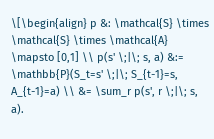\[\begin{align} p &: \mathcal{S} \times \mathcal{S} \times \mathcal{A} \mapsto [0,1] \\ p(s' \;|\; s, a) &:= \mathbb{P}(S_t=s' \;|\; S_{t-1}=s, A_{t-1}=a) \\ &= \sum_r p(s', r \;|\; s, a).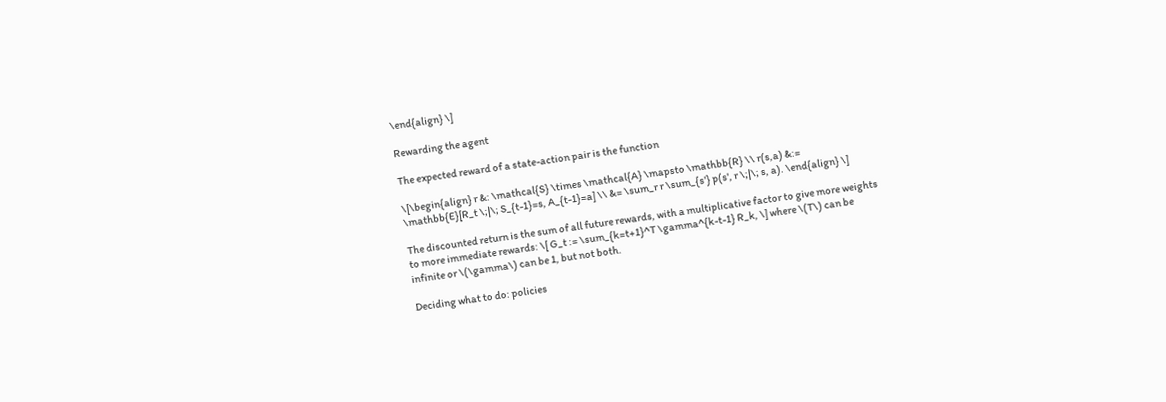\end{align} \]

Rewarding the agent

The expected reward of a state-action pair is the function

\[\begin{align} r &: \mathcal{S} \times \mathcal{A} \mapsto \mathbb{R} \\ r(s,a) &:= \mathbb{E}[R_t \;|\; S_{t-1}=s, A_{t-1}=a] \\ &= \sum_r r \sum_{s'} p(s', r \;|\; s, a). \end{align} \]

The discounted return is the sum of all future rewards, with a multiplicative factor to give more weights to more immediate rewards: \[ G_t := \sum_{k=t+1}^T \gamma^{k-t-1} R_k, \] where \(T\) can be infinite or \(\gamma\) can be 1, but not both.

Deciding what to do: policies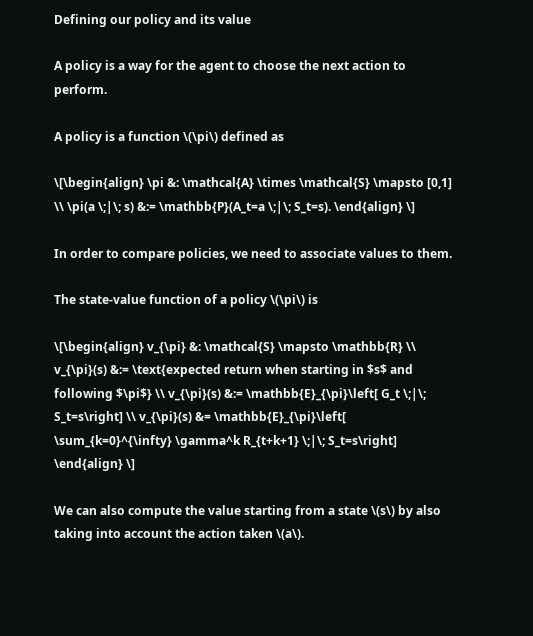Defining our policy and its value

A policy is a way for the agent to choose the next action to perform.

A policy is a function \(\pi\) defined as

\[\begin{align} \pi &: \mathcal{A} \times \mathcal{S} \mapsto [0,1] \\ \pi(a \;|\; s) &:= \mathbb{P}(A_t=a \;|\; S_t=s). \end{align} \]

In order to compare policies, we need to associate values to them.

The state-value function of a policy \(\pi\) is

\[\begin{align} v_{\pi} &: \mathcal{S} \mapsto \mathbb{R} \\ v_{\pi}(s) &:= \text{expected return when starting in $s$ and following $\pi$} \\ v_{\pi}(s) &:= \mathbb{E}_{\pi}\left[ G_t \;|\; S_t=s\right] \\ v_{\pi}(s) &= \mathbb{E}_{\pi}\left[ \sum_{k=0}^{\infty} \gamma^k R_{t+k+1} \;|\; S_t=s\right] \end{align} \]

We can also compute the value starting from a state \(s\) by also taking into account the action taken \(a\).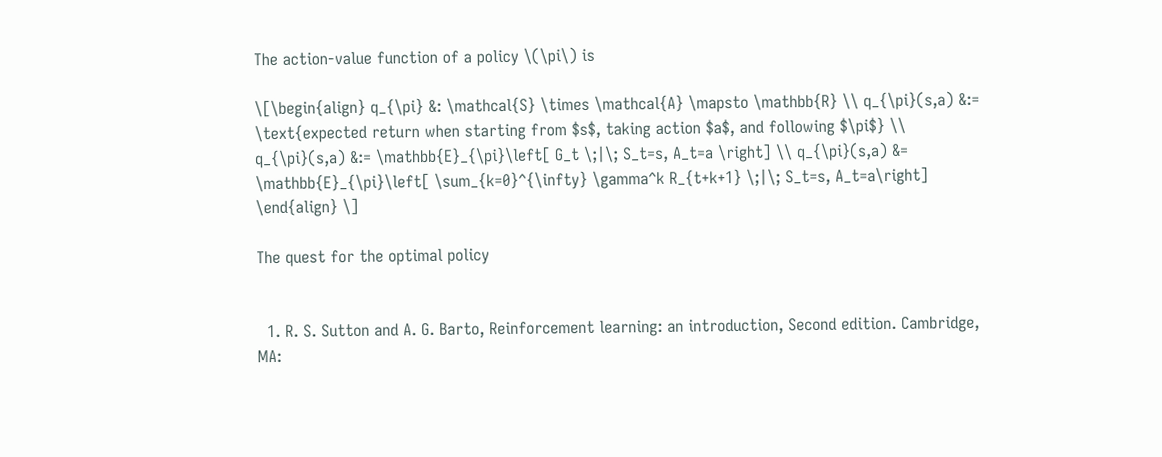The action-value function of a policy \(\pi\) is

\[\begin{align} q_{\pi} &: \mathcal{S} \times \mathcal{A} \mapsto \mathbb{R} \\ q_{\pi}(s,a) &:= \text{expected return when starting from $s$, taking action $a$, and following $\pi$} \\ q_{\pi}(s,a) &:= \mathbb{E}_{\pi}\left[ G_t \;|\; S_t=s, A_t=a \right] \\ q_{\pi}(s,a) &= \mathbb{E}_{\pi}\left[ \sum_{k=0}^{\infty} \gamma^k R_{t+k+1} \;|\; S_t=s, A_t=a\right] \end{align} \]

The quest for the optimal policy


  1. R. S. Sutton and A. G. Barto, Reinforcement learning: an introduction, Second edition. Cambridge, MA: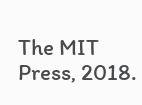The MIT Press, 2018.